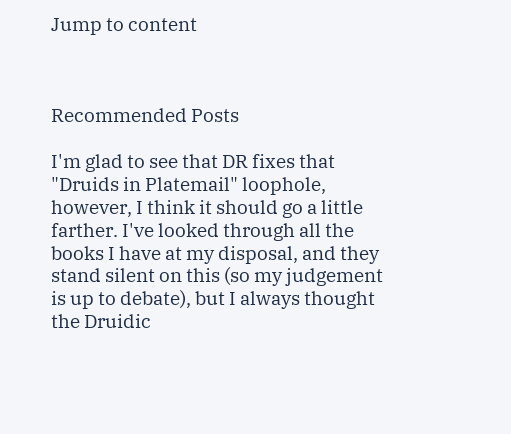Jump to content



Recommended Posts

I'm glad to see that DR fixes that "Druids in Platemail" loophole, however, I think it should go a little farther. I've looked through all the books I have at my disposal, and they stand silent on this (so my judgement is up to debate), but I always thought the Druidic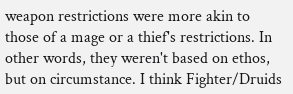weapon restrictions were more akin to those of a mage or a thief's restrictions. In other words, they weren't based on ethos, but on circumstance. I think Fighter/Druids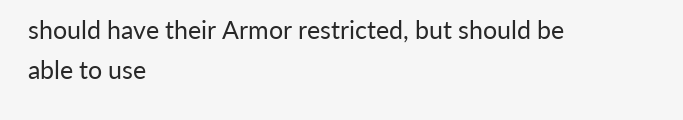should have their Armor restricted, but should be able to use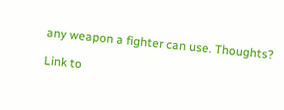any weapon a fighter can use. Thoughts?

Link to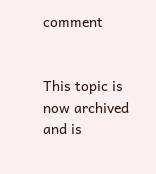comment


This topic is now archived and is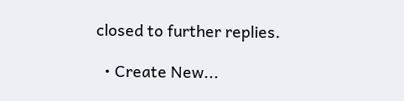closed to further replies.

  • Create New...